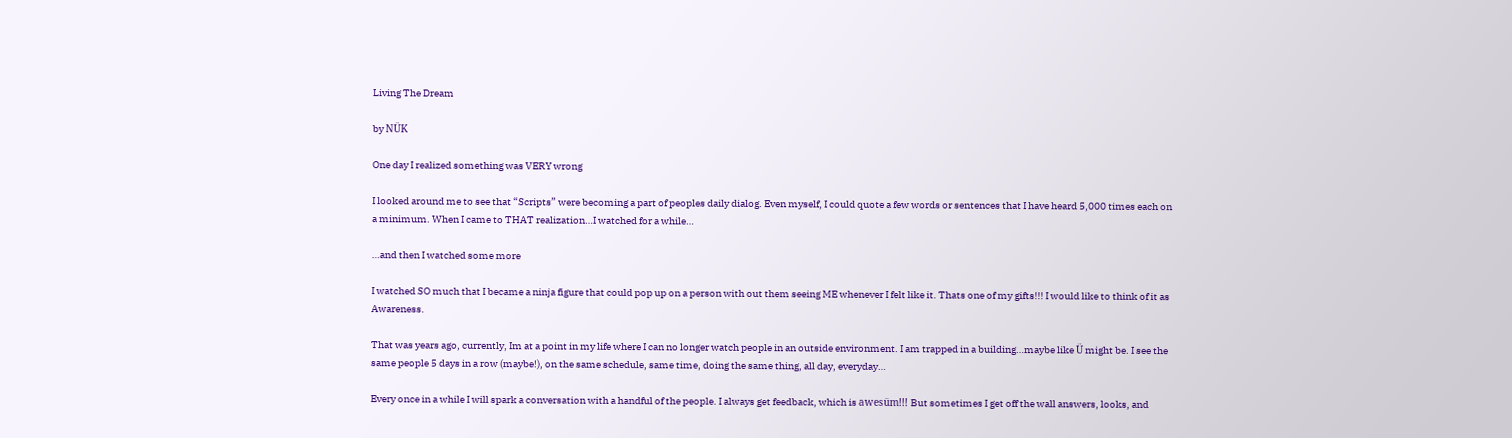Living The Dream

by NÜK

One day I realized something was VERY wrong

I looked around me to see that “Scripts” were becoming a part of peoples daily dialog. Even myself, I could quote a few words or sentences that I have heard 5,000 times each on a minimum. When I came to THAT realization…I watched for a while…

…and then I watched some more

I watched SO much that I became a ninja figure that could pop up on a person with out them seeing ME whenever I felt like it. Thats one of my gifts!!! I would like to think of it as Awareness.

That was years ago, currently, Im at a point in my life where I can no longer watch people in an outside environment. I am trapped in a building…maybe like Ü might be. I see the same people 5 days in a row (maybe!), on the same schedule, same time, doing the same thing, all day, everyday…

Every once in a while I will spark a conversation with a handful of the people. I always get feedback, which is awesüm!!! But sometimes I get off the wall answers, looks, and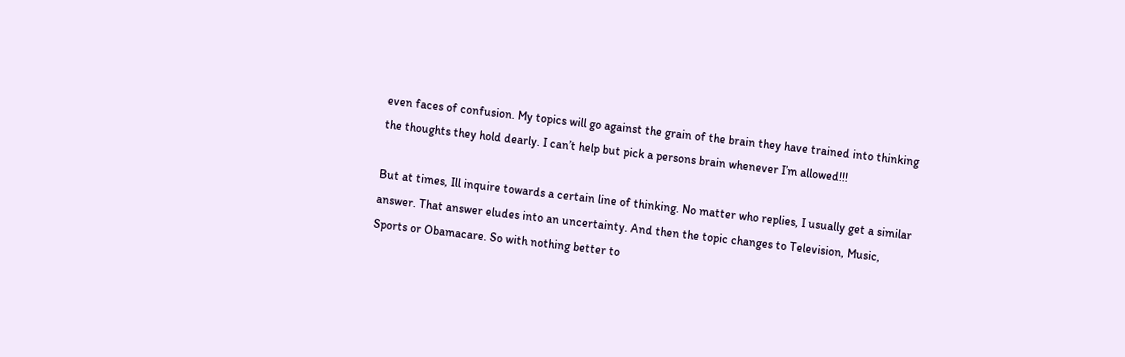even faces of confusion. My topics will go against the grain of the brain they have trained into thinking the thoughts they hold dearly. I can’t help but pick a persons brain whenever I’m allowed!!!

But at times, Ill inquire towards a certain line of thinking. No matter who replies, I usually get a similar answer. That answer eludes into an uncertainty. And then the topic changes to Television, Music, Sports or Obamacare. So with nothing better to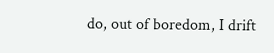do, out of boredom, I drift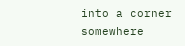into a corner somewhere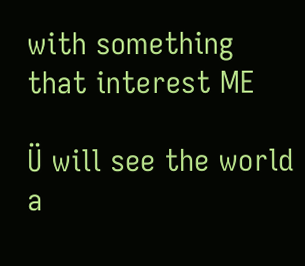with something that interest ME

Ü will see the world a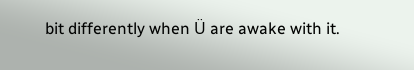bit differently when Ü are awake with it.